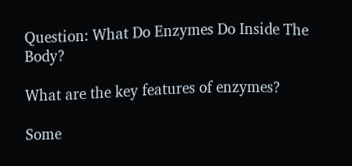Question: What Do Enzymes Do Inside The Body?

What are the key features of enzymes?

Some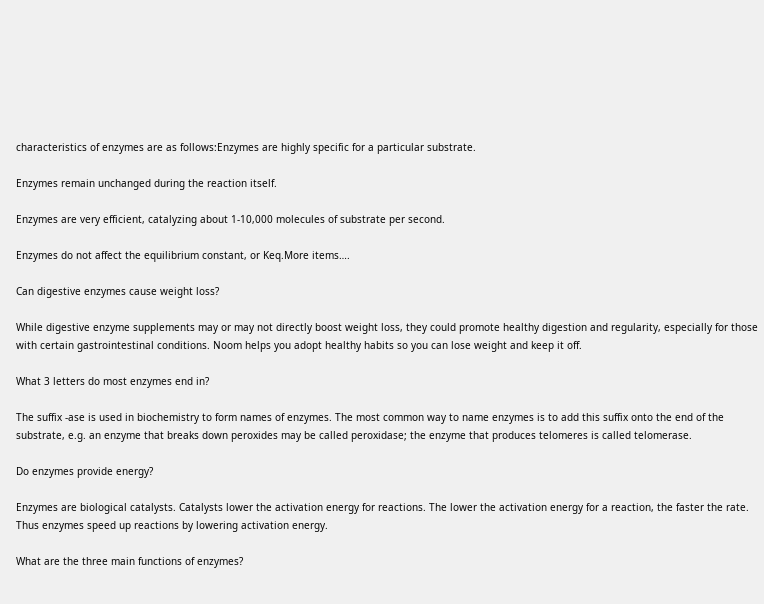characteristics of enzymes are as follows:Enzymes are highly specific for a particular substrate.

Enzymes remain unchanged during the reaction itself.

Enzymes are very efficient, catalyzing about 1-10,000 molecules of substrate per second.

Enzymes do not affect the equilibrium constant, or Keq.More items….

Can digestive enzymes cause weight loss?

While digestive enzyme supplements may or may not directly boost weight loss, they could promote healthy digestion and regularity, especially for those with certain gastrointestinal conditions. Noom helps you adopt healthy habits so you can lose weight and keep it off.

What 3 letters do most enzymes end in?

The suffix -ase is used in biochemistry to form names of enzymes. The most common way to name enzymes is to add this suffix onto the end of the substrate, e.g. an enzyme that breaks down peroxides may be called peroxidase; the enzyme that produces telomeres is called telomerase.

Do enzymes provide energy?

Enzymes are biological catalysts. Catalysts lower the activation energy for reactions. The lower the activation energy for a reaction, the faster the rate. Thus enzymes speed up reactions by lowering activation energy.

What are the three main functions of enzymes?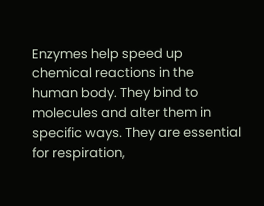Enzymes help speed up chemical reactions in the human body. They bind to molecules and alter them in specific ways. They are essential for respiration,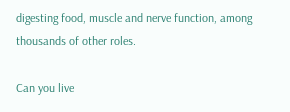digesting food, muscle and nerve function, among thousands of other roles.

Can you live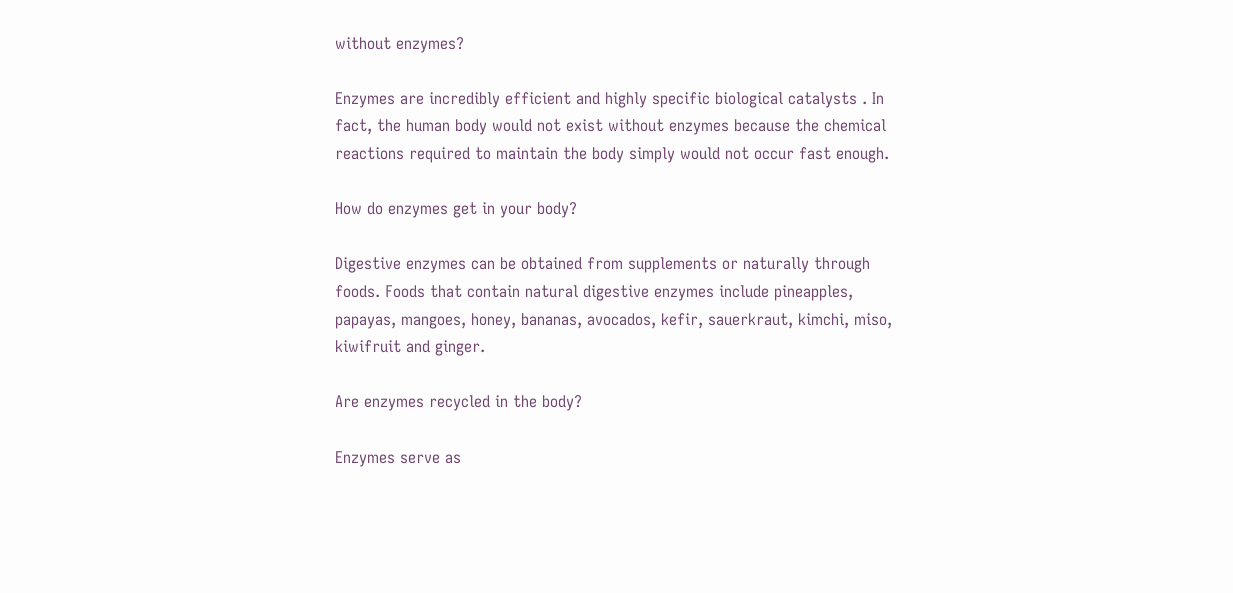without enzymes?

Enzymes are incredibly efficient and highly specific biological catalysts . In fact, the human body would not exist without enzymes because the chemical reactions required to maintain the body simply would not occur fast enough.

How do enzymes get in your body?

Digestive enzymes can be obtained from supplements or naturally through foods. Foods that contain natural digestive enzymes include pineapples, papayas, mangoes, honey, bananas, avocados, kefir, sauerkraut, kimchi, miso, kiwifruit and ginger.

Are enzymes recycled in the body?

Enzymes serve as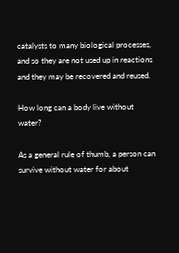catalysts to many biological processes, and so they are not used up in reactions and they may be recovered and reused.

How long can a body live without water?

As a general rule of thumb, a person can survive without water for about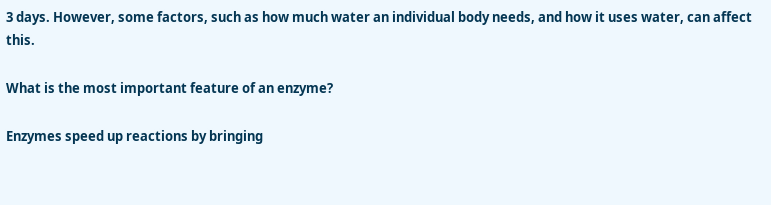3 days. However, some factors, such as how much water an individual body needs, and how it uses water, can affect this.

What is the most important feature of an enzyme?

Enzymes speed up reactions by bringing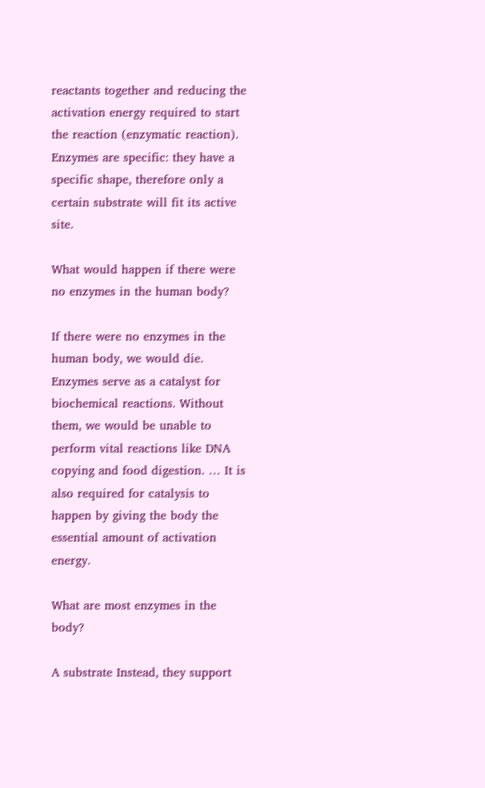reactants together and reducing the activation energy required to start the reaction (enzymatic reaction). Enzymes are specific: they have a specific shape, therefore only a certain substrate will fit its active site.

What would happen if there were no enzymes in the human body?

If there were no enzymes in the human body, we would die. Enzymes serve as a catalyst for biochemical reactions. Without them, we would be unable to perform vital reactions like DNA copying and food digestion. … It is also required for catalysis to happen by giving the body the essential amount of activation energy.

What are most enzymes in the body?

A substrate Instead, they support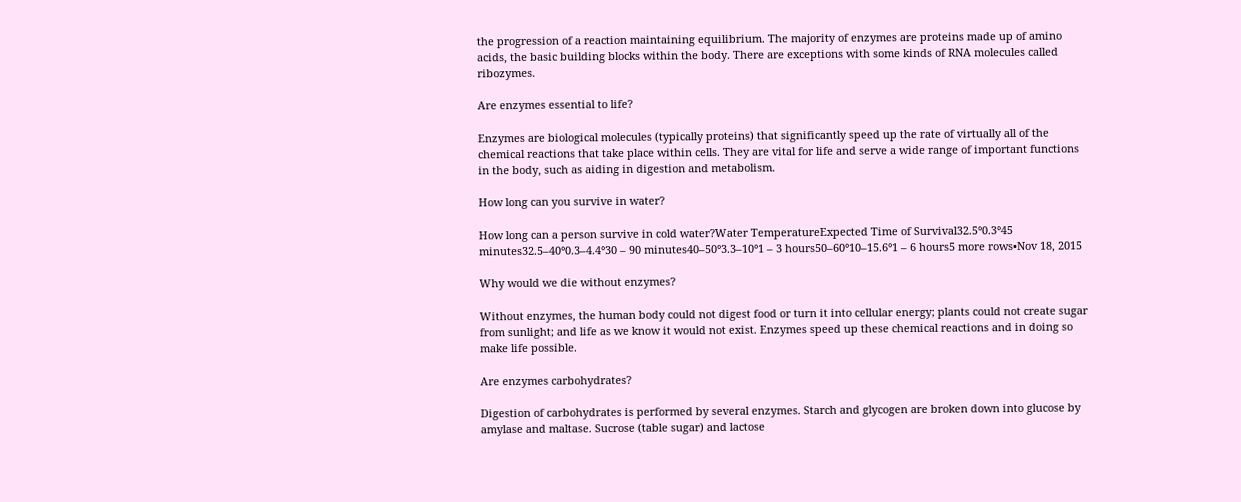the progression of a reaction maintaining equilibrium. The majority of enzymes are proteins made up of amino acids, the basic building blocks within the body. There are exceptions with some kinds of RNA molecules called ribozymes.

Are enzymes essential to life?

Enzymes are biological molecules (typically proteins) that significantly speed up the rate of virtually all of the chemical reactions that take place within cells. They are vital for life and serve a wide range of important functions in the body, such as aiding in digestion and metabolism.

How long can you survive in water?

How long can a person survive in cold water?Water TemperatureExpected Time of Survival32.5°0.3°45 minutes32.5–40°0.3–4.4°30 – 90 minutes40–50°3.3–10°1 – 3 hours50–60°10–15.6°1 – 6 hours5 more rows•Nov 18, 2015

Why would we die without enzymes?

Without enzymes, the human body could not digest food or turn it into cellular energy; plants could not create sugar from sunlight; and life as we know it would not exist. Enzymes speed up these chemical reactions and in doing so make life possible.

Are enzymes carbohydrates?

Digestion of carbohydrates is performed by several enzymes. Starch and glycogen are broken down into glucose by amylase and maltase. Sucrose (table sugar) and lactose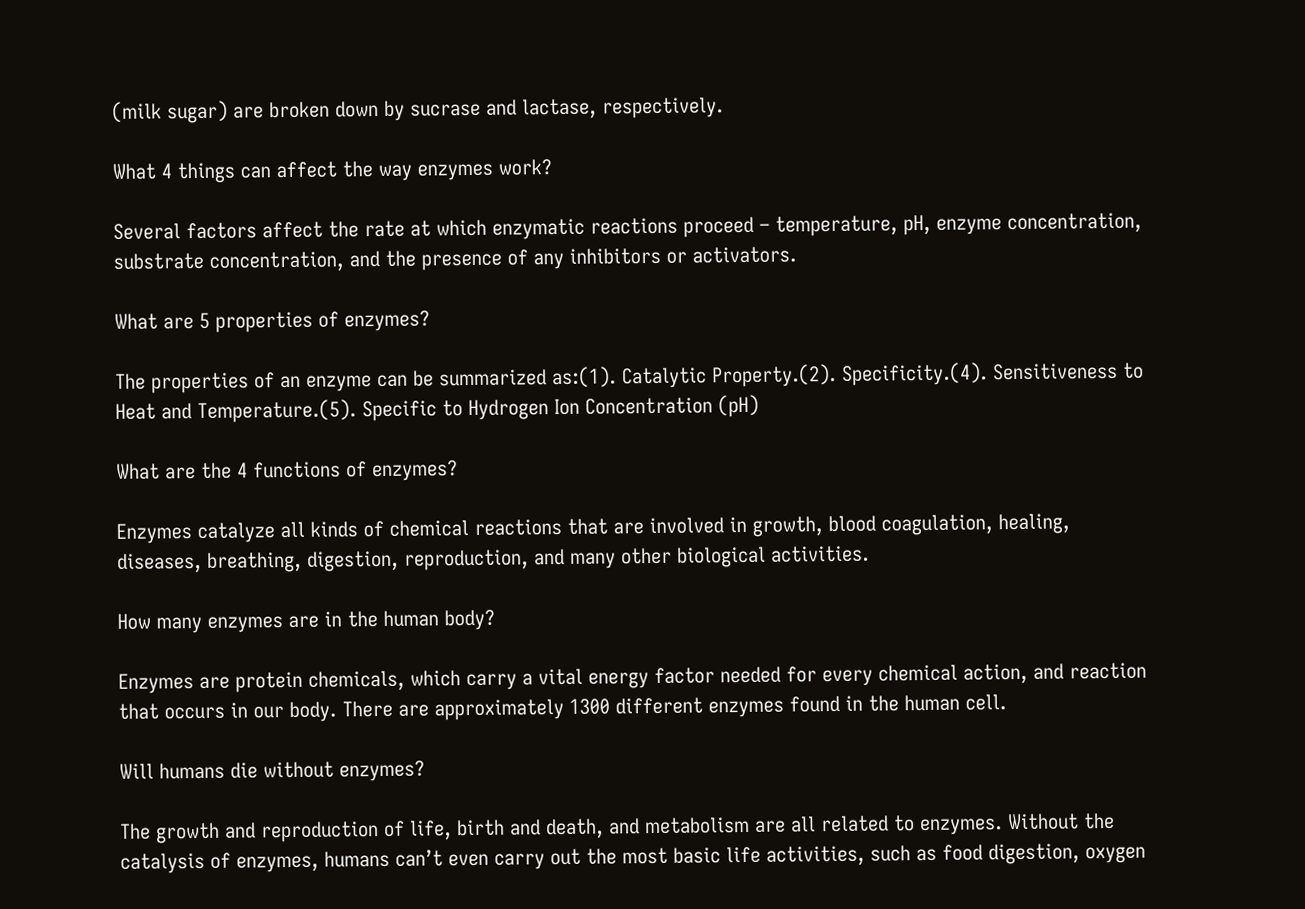(milk sugar) are broken down by sucrase and lactase, respectively.

What 4 things can affect the way enzymes work?

Several factors affect the rate at which enzymatic reactions proceed – temperature, pH, enzyme concentration, substrate concentration, and the presence of any inhibitors or activators.

What are 5 properties of enzymes?

The properties of an enzyme can be summarized as:(1). Catalytic Property.(2). Specificity.(4). Sensitiveness to Heat and Temperature.(5). Specific to Hydrogen Ion Concentration (pH)

What are the 4 functions of enzymes?

Enzymes catalyze all kinds of chemical reactions that are involved in growth, blood coagulation, healing, diseases, breathing, digestion, reproduction, and many other biological activities.

How many enzymes are in the human body?

Enzymes are protein chemicals, which carry a vital energy factor needed for every chemical action, and reaction that occurs in our body. There are approximately 1300 different enzymes found in the human cell.

Will humans die without enzymes?

The growth and reproduction of life, birth and death, and metabolism are all related to enzymes. Without the catalysis of enzymes, humans can’t even carry out the most basic life activities, such as food digestion, oxygen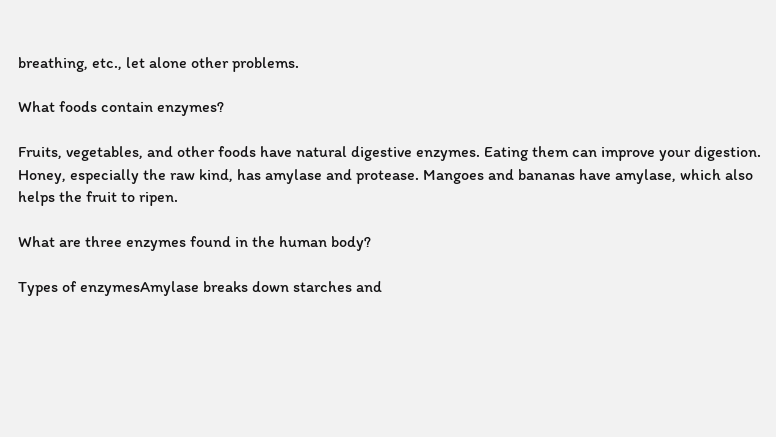breathing, etc., let alone other problems.

What foods contain enzymes?

Fruits, vegetables, and other foods have natural digestive enzymes. Eating them can improve your digestion. Honey, especially the raw kind, has amylase and protease. Mangoes and bananas have amylase, which also helps the fruit to ripen.

What are three enzymes found in the human body?

Types of enzymesAmylase breaks down starches and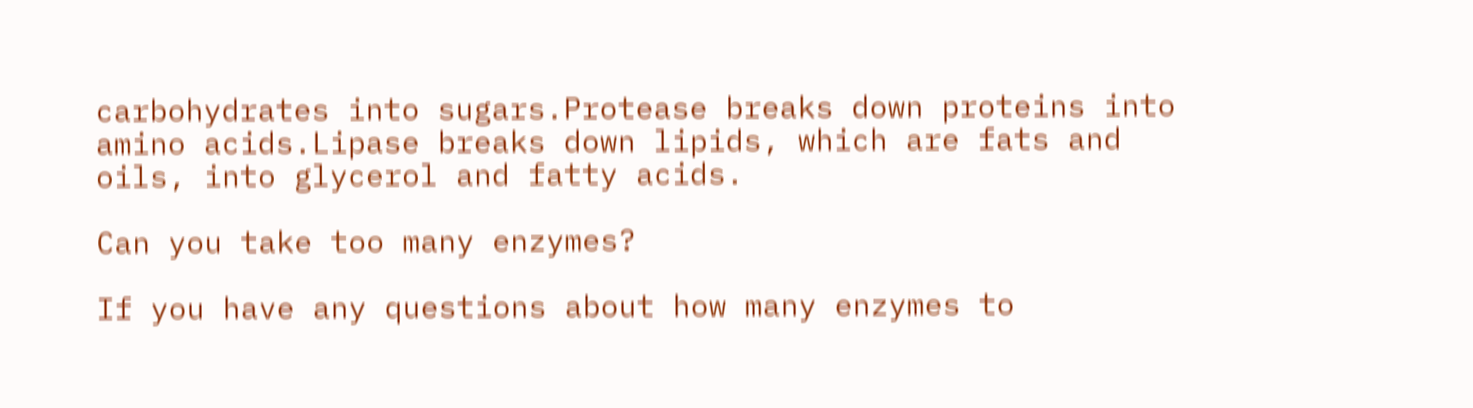carbohydrates into sugars.Protease breaks down proteins into amino acids.Lipase breaks down lipids, which are fats and oils, into glycerol and fatty acids.

Can you take too many enzymes?

If you have any questions about how many enzymes to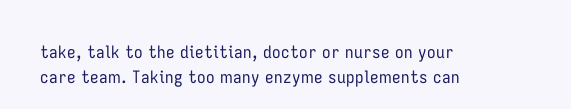take, talk to the dietitian, doctor or nurse on your care team. Taking too many enzyme supplements can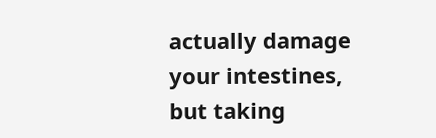actually damage your intestines, but taking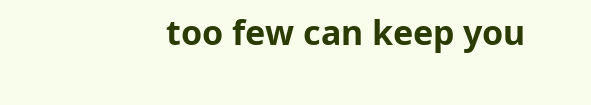too few can keep you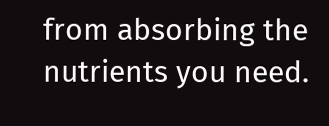from absorbing the nutrients you need.